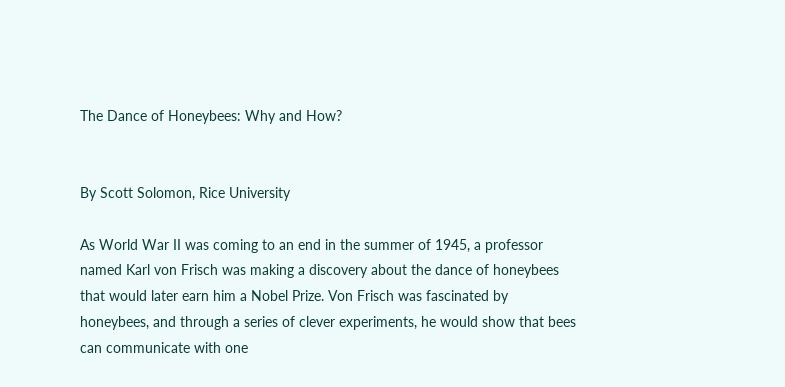The Dance of Honeybees: Why and How?


By Scott Solomon, Rice University

As World War II was coming to an end in the summer of 1945, a professor named Karl von Frisch was making a discovery about the dance of honeybees that would later earn him a Nobel Prize. Von Frisch was fascinated by honeybees, and through a series of clever experiments, he would show that bees can communicate with one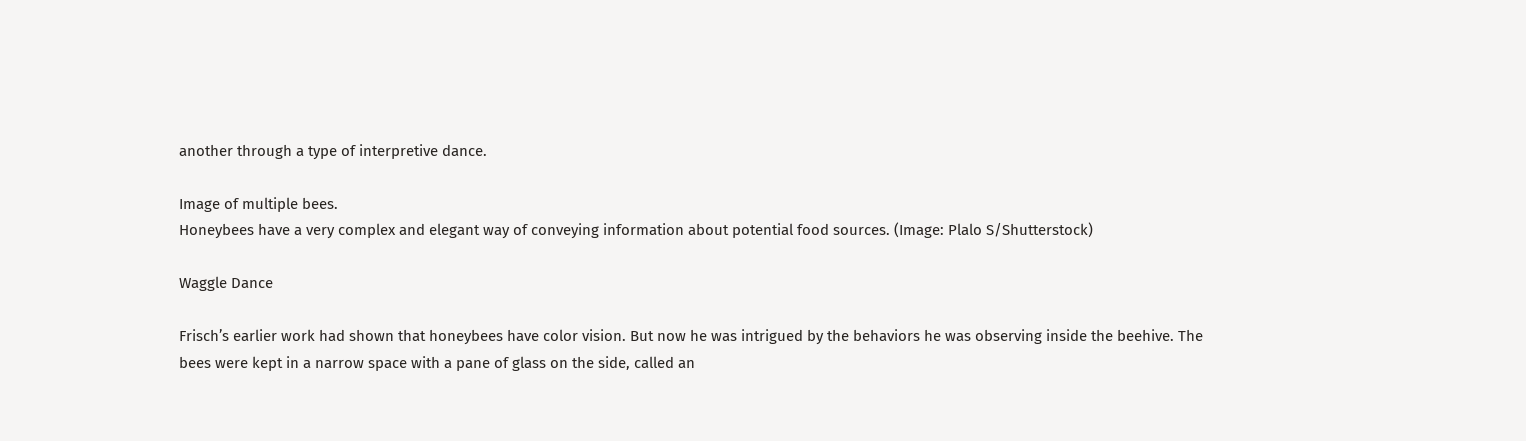another through a type of interpretive dance.

Image of multiple bees.
Honeybees have a very complex and elegant way of conveying information about potential food sources. (Image: Plalo S/Shutterstock)

Waggle Dance

Frisch’s earlier work had shown that honeybees have color vision. But now he was intrigued by the behaviors he was observing inside the beehive. The bees were kept in a narrow space with a pane of glass on the side, called an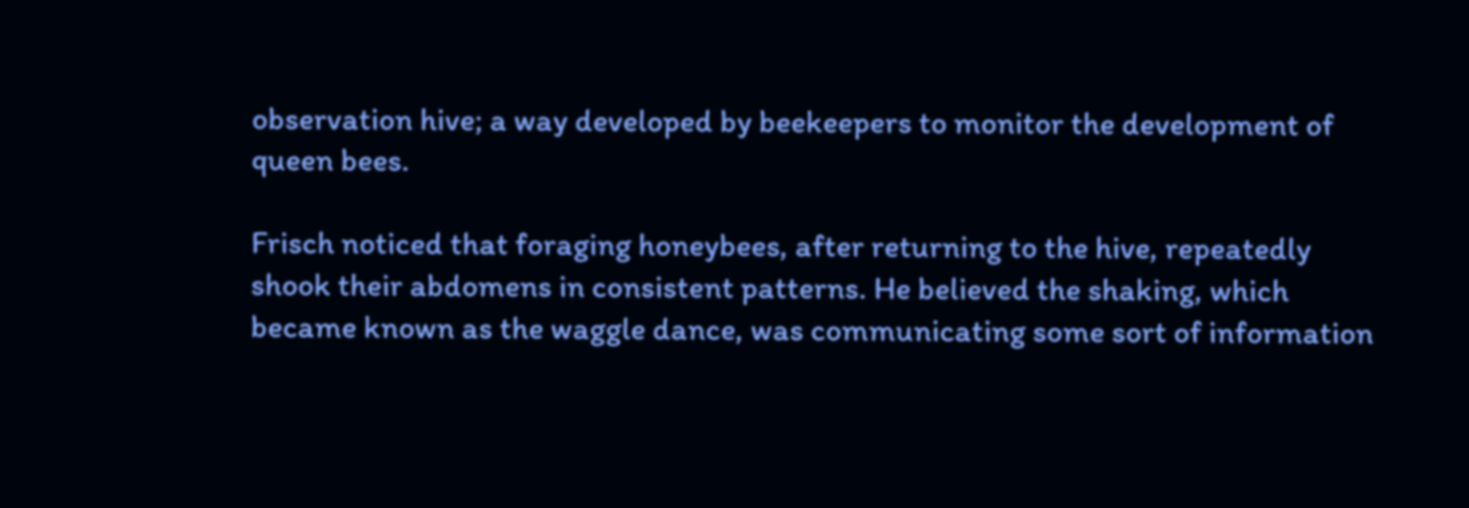observation hive; a way developed by beekeepers to monitor the development of queen bees.

Frisch noticed that foraging honeybees, after returning to the hive, repeatedly shook their abdomens in consistent patterns. He believed the shaking, which became known as the waggle dance, was communicating some sort of information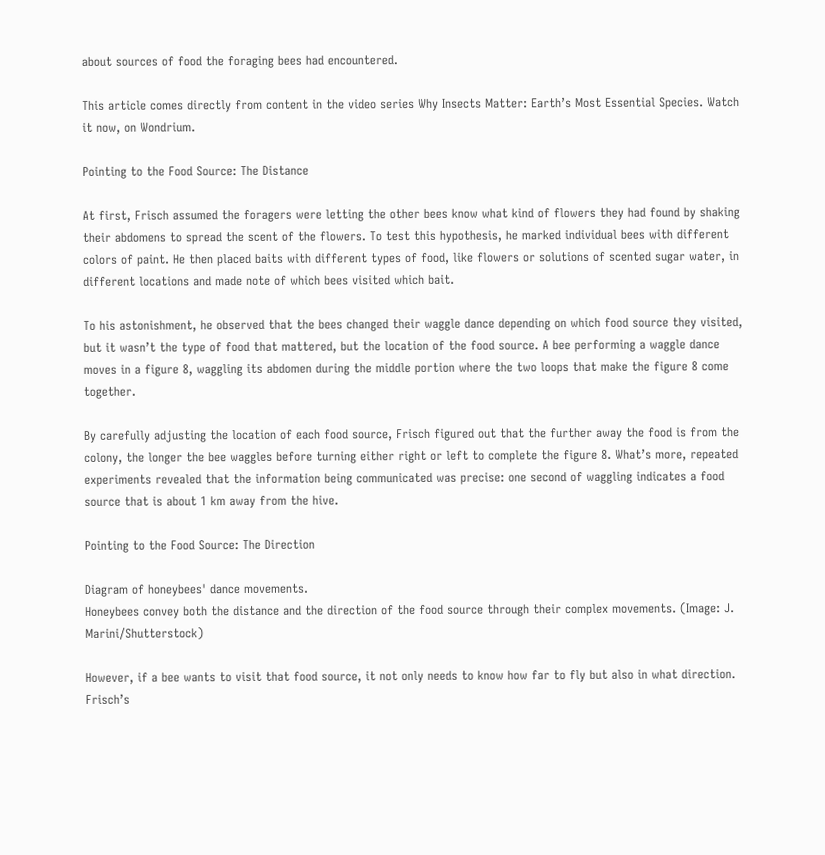about sources of food the foraging bees had encountered.

This article comes directly from content in the video series Why Insects Matter: Earth’s Most Essential Species. Watch it now, on Wondrium.

Pointing to the Food Source: The Distance

At first, Frisch assumed the foragers were letting the other bees know what kind of flowers they had found by shaking their abdomens to spread the scent of the flowers. To test this hypothesis, he marked individual bees with different colors of paint. He then placed baits with different types of food, like flowers or solutions of scented sugar water, in different locations and made note of which bees visited which bait.

To his astonishment, he observed that the bees changed their waggle dance depending on which food source they visited, but it wasn’t the type of food that mattered, but the location of the food source. A bee performing a waggle dance moves in a figure 8, waggling its abdomen during the middle portion where the two loops that make the figure 8 come together.

By carefully adjusting the location of each food source, Frisch figured out that the further away the food is from the colony, the longer the bee waggles before turning either right or left to complete the figure 8. What’s more, repeated experiments revealed that the information being communicated was precise: one second of waggling indicates a food source that is about 1 km away from the hive.

Pointing to the Food Source: The Direction

Diagram of honeybees' dance movements.
Honeybees convey both the distance and the direction of the food source through their complex movements. (Image: J. Marini/Shutterstock)

However, if a bee wants to visit that food source, it not only needs to know how far to fly but also in what direction. Frisch’s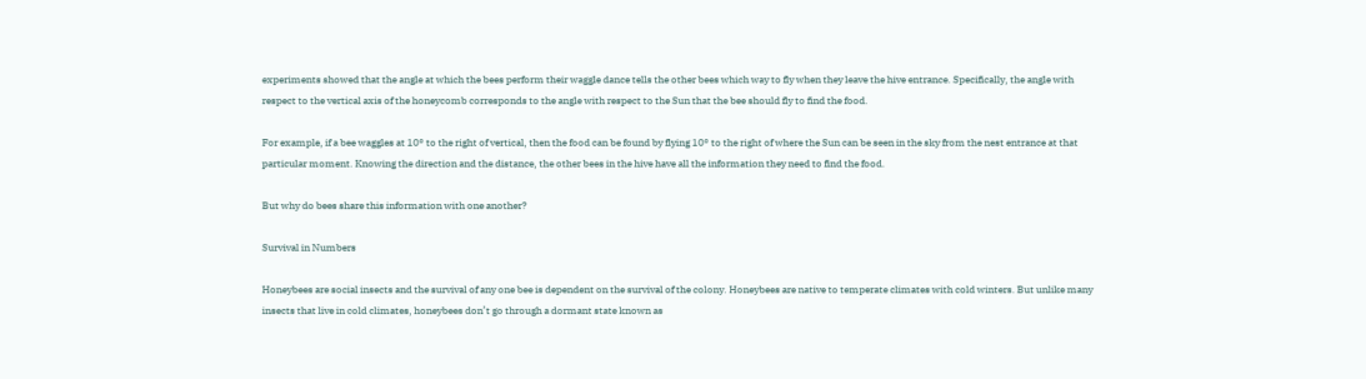experiments showed that the angle at which the bees perform their waggle dance tells the other bees which way to fly when they leave the hive entrance. Specifically, the angle with respect to the vertical axis of the honeycomb corresponds to the angle with respect to the Sun that the bee should fly to find the food.

For example, if a bee waggles at 10° to the right of vertical, then the food can be found by flying 10° to the right of where the Sun can be seen in the sky from the nest entrance at that particular moment. Knowing the direction and the distance, the other bees in the hive have all the information they need to find the food.

But why do bees share this information with one another?

Survival in Numbers

Honeybees are social insects and the survival of any one bee is dependent on the survival of the colony. Honeybees are native to temperate climates with cold winters. But unlike many insects that live in cold climates, honeybees don’t go through a dormant state known as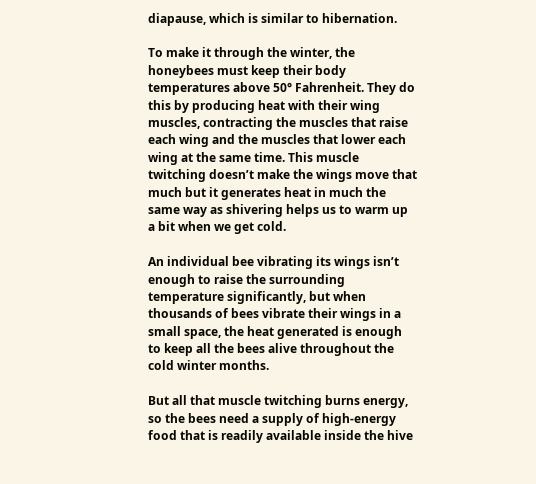diapause, which is similar to hibernation.

To make it through the winter, the honeybees must keep their body temperatures above 50° Fahrenheit. They do this by producing heat with their wing muscles, contracting the muscles that raise each wing and the muscles that lower each wing at the same time. This muscle twitching doesn’t make the wings move that much but it generates heat in much the same way as shivering helps us to warm up a bit when we get cold.

An individual bee vibrating its wings isn’t enough to raise the surrounding temperature significantly, but when thousands of bees vibrate their wings in a small space, the heat generated is enough to keep all the bees alive throughout the cold winter months.

But all that muscle twitching burns energy, so the bees need a supply of high-energy food that is readily available inside the hive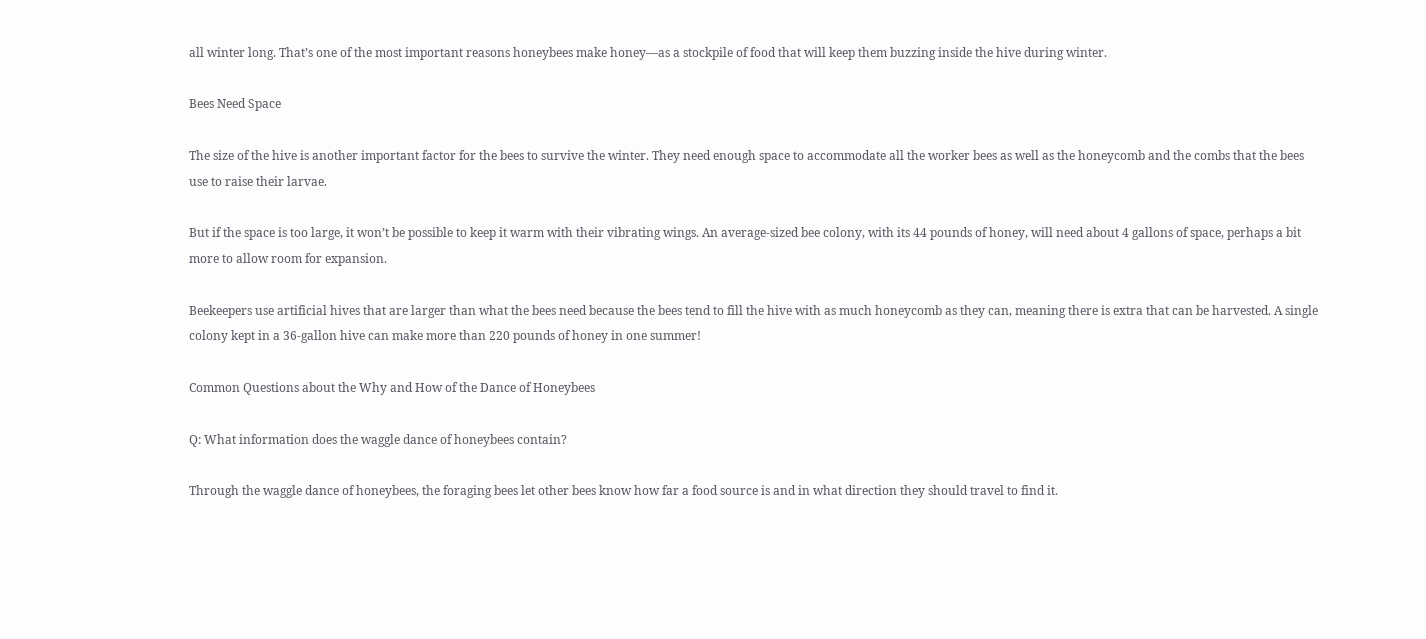all winter long. That’s one of the most important reasons honeybees make honey—as a stockpile of food that will keep them buzzing inside the hive during winter.

Bees Need Space

The size of the hive is another important factor for the bees to survive the winter. They need enough space to accommodate all the worker bees as well as the honeycomb and the combs that the bees use to raise their larvae.

But if the space is too large, it won’t be possible to keep it warm with their vibrating wings. An average-sized bee colony, with its 44 pounds of honey, will need about 4 gallons of space, perhaps a bit more to allow room for expansion.

Beekeepers use artificial hives that are larger than what the bees need because the bees tend to fill the hive with as much honeycomb as they can, meaning there is extra that can be harvested. A single colony kept in a 36-gallon hive can make more than 220 pounds of honey in one summer!

Common Questions about the Why and How of the Dance of Honeybees

Q: What information does the waggle dance of honeybees contain?

Through the waggle dance of honeybees, the foraging bees let other bees know how far a food source is and in what direction they should travel to find it.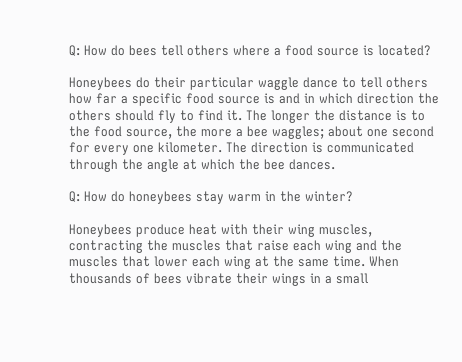Q: How do bees tell others where a food source is located?

Honeybees do their particular waggle dance to tell others how far a specific food source is and in which direction the others should fly to find it. The longer the distance is to the food source, the more a bee waggles; about one second for every one kilometer. The direction is communicated through the angle at which the bee dances.

Q: How do honeybees stay warm in the winter?

Honeybees produce heat with their wing muscles, contracting the muscles that raise each wing and the muscles that lower each wing at the same time. When thousands of bees vibrate their wings in a small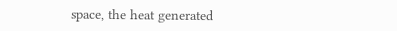space, the heat generated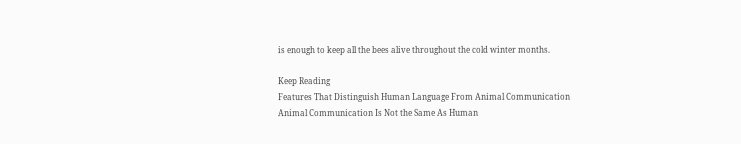is enough to keep all the bees alive throughout the cold winter months.

Keep Reading
Features That Distinguish Human Language From Animal Communication
Animal Communication Is Not the Same As Human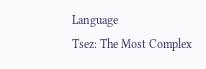Language
Tsez: The Most Complex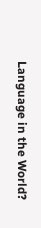Language in the World?